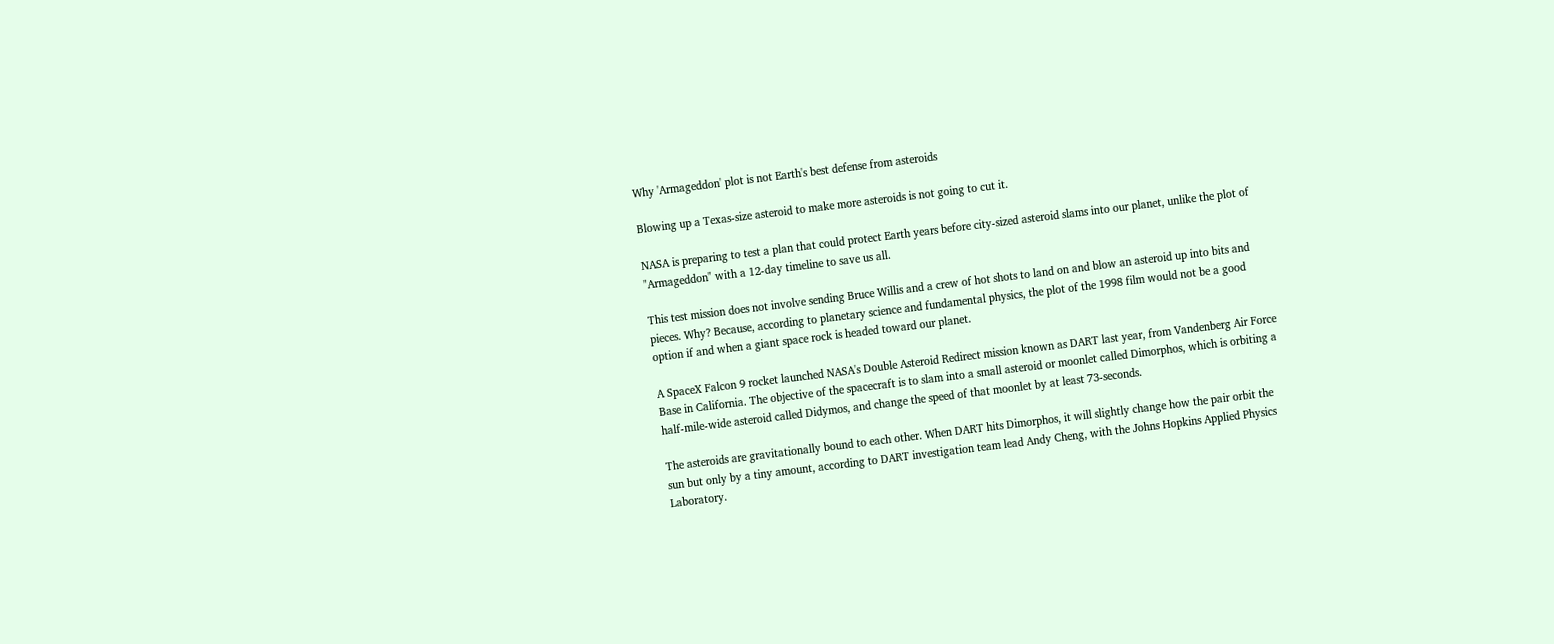Why 'Armageddon' plot is not Earth's best defense from asteroids

Blowing up a Texas-size asteroid to make more asteroids is not going to cut it.

NASA is preparing to test a plan that could protect Earth years before city-sized asteroid slams into our planet, unlike the plot of "Armageddon" with a 12-day timeline to save us all.

This test mission does not involve sending Bruce Willis and a crew of hot shots to land on and blow an asteroid up into bits and pieces. Why? Because, according to planetary science and fundamental physics, the plot of the 1998 film would not be a good option if and when a giant space rock is headed toward our planet.

A SpaceX Falcon 9 rocket launched NASA's Double Asteroid Redirect mission known as DART last year, from Vandenberg Air Force Base in California. The objective of the spacecraft is to slam into a small asteroid or moonlet called Dimorphos, which is orbiting a half-mile-wide asteroid called Didymos, and change the speed of that moonlet by at least 73-seconds.

The asteroids are gravitationally bound to each other. When DART hits Dimorphos, it will slightly change how the pair orbit the sun but only by a tiny amount, according to DART investigation team lead Andy Cheng, with the Johns Hopkins Applied Physics Laboratory.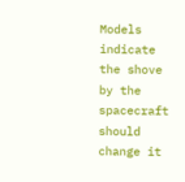Models indicate the shove by the spacecraft should change it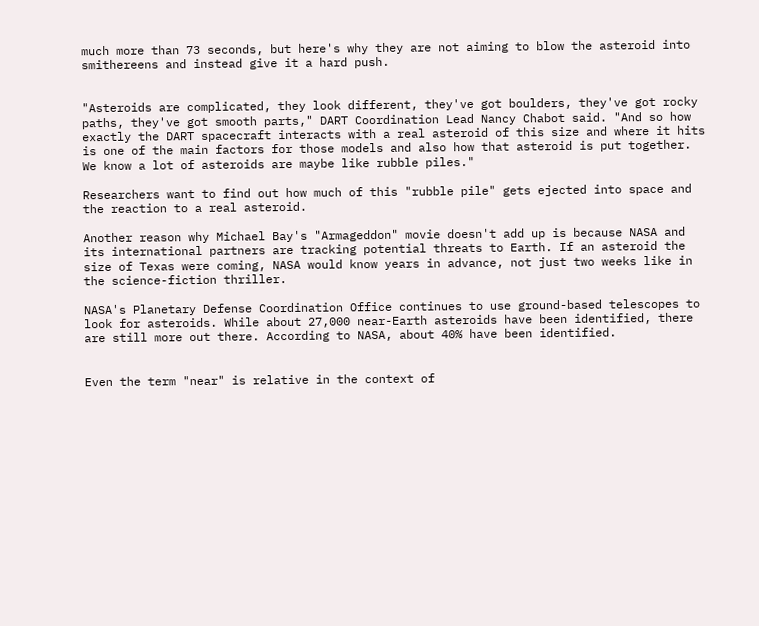much more than 73 seconds, but here's why they are not aiming to blow the asteroid into smithereens and instead give it a hard push.


"Asteroids are complicated, they look different, they've got boulders, they've got rocky paths, they've got smooth parts," DART Coordination Lead Nancy Chabot said. "And so how exactly the DART spacecraft interacts with a real asteroid of this size and where it hits is one of the main factors for those models and also how that asteroid is put together. We know a lot of asteroids are maybe like rubble piles."

Researchers want to find out how much of this "rubble pile" gets ejected into space and the reaction to a real asteroid.

Another reason why Michael Bay's "Armageddon" movie doesn't add up is because NASA and its international partners are tracking potential threats to Earth. If an asteroid the size of Texas were coming, NASA would know years in advance, not just two weeks like in the science-fiction thriller.

NASA's Planetary Defense Coordination Office continues to use ground-based telescopes to look for asteroids. While about 27,000 near-Earth asteroids have been identified, there are still more out there. According to NASA, about 40% have been identified.


Even the term "near" is relative in the context of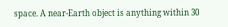space. A near-Earth object is anything within 30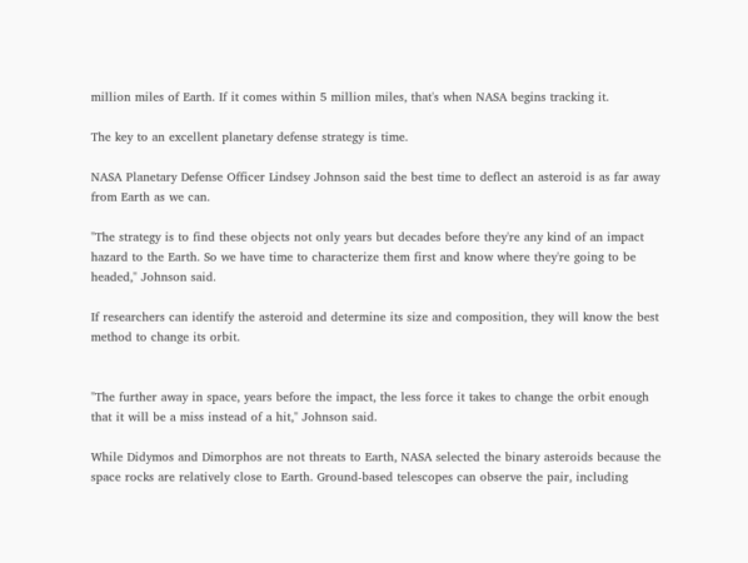million miles of Earth. If it comes within 5 million miles, that's when NASA begins tracking it.

The key to an excellent planetary defense strategy is time.

NASA Planetary Defense Officer Lindsey Johnson said the best time to deflect an asteroid is as far away from Earth as we can.

"The strategy is to find these objects not only years but decades before they're any kind of an impact hazard to the Earth. So we have time to characterize them first and know where they're going to be headed," Johnson said.

If researchers can identify the asteroid and determine its size and composition, they will know the best method to change its orbit.


"The further away in space, years before the impact, the less force it takes to change the orbit enough that it will be a miss instead of a hit," Johnson said.

While Didymos and Dimorphos are not threats to Earth, NASA selected the binary asteroids because the space rocks are relatively close to Earth. Ground-based telescopes can observe the pair, including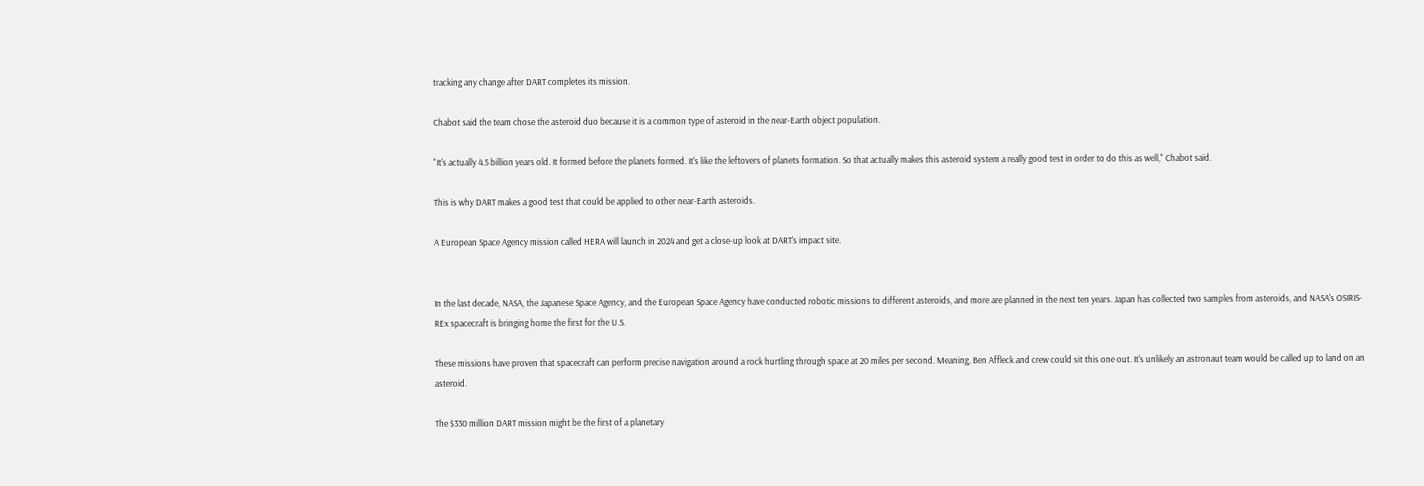tracking any change after DART completes its mission.

Chabot said the team chose the asteroid duo because it is a common type of asteroid in the near-Earth object population.

"It's actually 4.5 billion years old. It formed before the planets formed. It's like the leftovers of planets formation. So that actually makes this asteroid system a really good test in order to do this as well," Chabot said.

This is why DART makes a good test that could be applied to other near-Earth asteroids.

A European Space Agency mission called HERA will launch in 2024 and get a close-up look at DART's impact site.


In the last decade, NASA, the Japanese Space Agency, and the European Space Agency have conducted robotic missions to different asteroids, and more are planned in the next ten years. Japan has collected two samples from asteroids, and NASA's OSIRIS-REx spacecraft is bringing home the first for the U.S.

These missions have proven that spacecraft can perform precise navigation around a rock hurtling through space at 20 miles per second. Meaning, Ben Affleck and crew could sit this one out. It's unlikely an astronaut team would be called up to land on an asteroid.

The $330 million DART mission might be the first of a planetary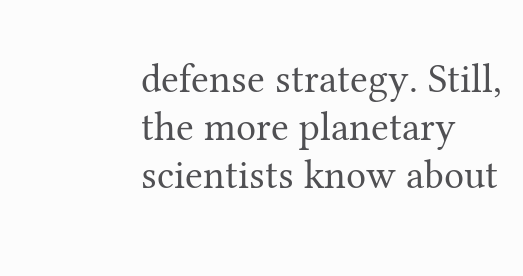defense strategy. Still, the more planetary scientists know about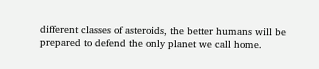different classes of asteroids, the better humans will be prepared to defend the only planet we call home.